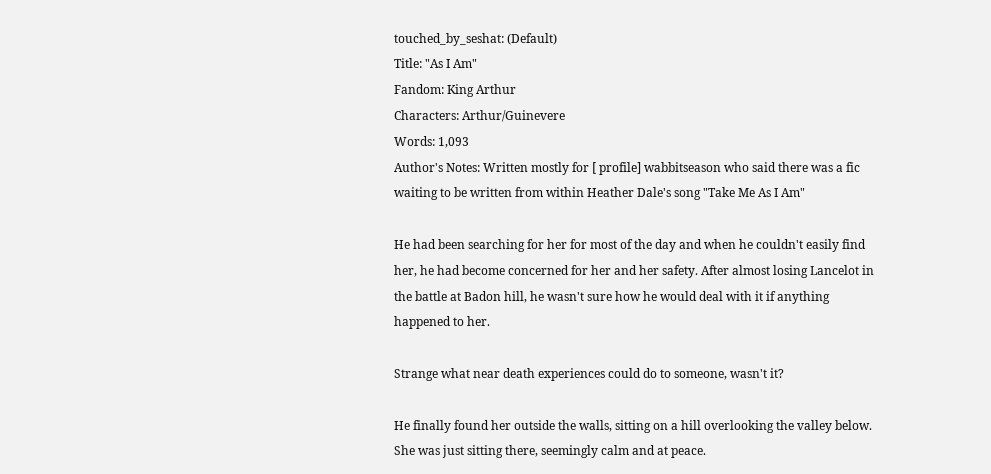touched_by_seshat: (Default)
Title: "As I Am"
Fandom: King Arthur
Characters: Arthur/Guinevere
Words: 1,093
Author's Notes: Written mostly for [ profile] wabbitseason who said there was a fic waiting to be written from within Heather Dale's song "Take Me As I Am"

He had been searching for her for most of the day and when he couldn't easily find her, he had become concerned for her and her safety. After almost losing Lancelot in the battle at Badon hill, he wasn't sure how he would deal with it if anything happened to her.

Strange what near death experiences could do to someone, wasn't it?

He finally found her outside the walls, sitting on a hill overlooking the valley below. She was just sitting there, seemingly calm and at peace.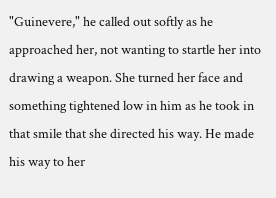"Guinevere," he called out softly as he approached her, not wanting to startle her into drawing a weapon. She turned her face and something tightened low in him as he took in that smile that she directed his way. He made his way to her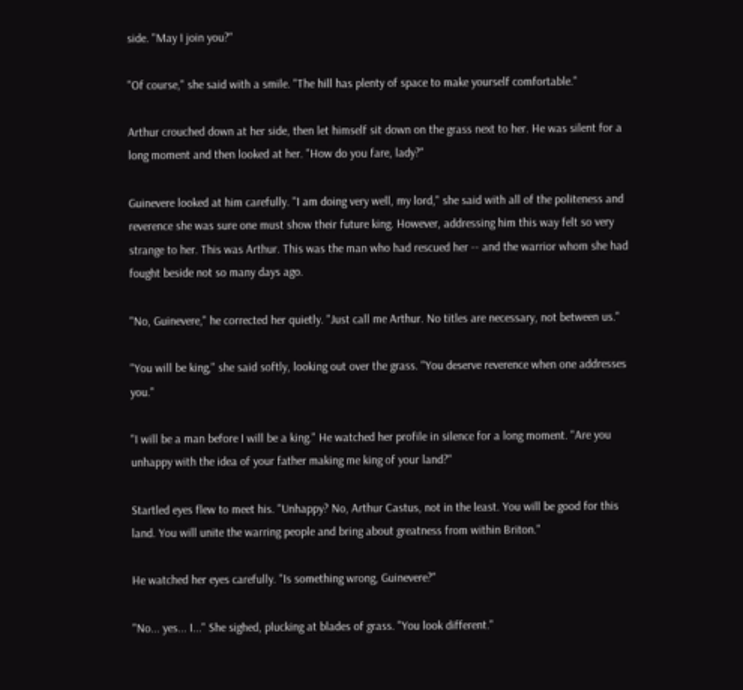side. "May I join you?"

"Of course," she said with a smile. "The hill has plenty of space to make yourself comfortable."

Arthur crouched down at her side, then let himself sit down on the grass next to her. He was silent for a long moment and then looked at her. "How do you fare, lady?"

Guinevere looked at him carefully. "I am doing very well, my lord," she said with all of the politeness and reverence she was sure one must show their future king. However, addressing him this way felt so very strange to her. This was Arthur. This was the man who had rescued her -- and the warrior whom she had fought beside not so many days ago.

"No, Guinevere," he corrected her quietly. "Just call me Arthur. No titles are necessary, not between us."

"You will be king," she said softly, looking out over the grass. "You deserve reverence when one addresses you."

"I will be a man before I will be a king." He watched her profile in silence for a long moment. "Are you unhappy with the idea of your father making me king of your land?"

Startled eyes flew to meet his. "Unhappy? No, Arthur Castus, not in the least. You will be good for this land. You will unite the warring people and bring about greatness from within Briton."

He watched her eyes carefully. "Is something wrong, Guinevere?"

"No... yes... I..." She sighed, plucking at blades of grass. "You look different."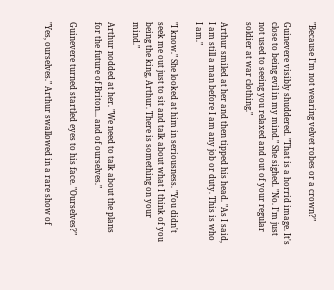"Because I'm not wearing velvet robes or a crown?"

Guinevere visibly shuddered. "That is a horrid image. It's close to being evil in my mind." She sighed. "No. I'm just not used to seeing you relaxed and out of your regular soldier at war clothing."

Arthur smiled at her and then tipped his head. "As I said, I am still a man before I am any job or duty. This is who I am."

"I know." She looked at him in seriousness. "You didn't seek me out just to sit and talk about what I think of you being the king, Arthur. There is something on your mind."

Arthur nodded at her. "We need to talk about the plans for the future of Briton... and of ourselves."

Guinevere turned startled eyes to his face. "Ourselves?"

"Yes, ourselves." Arthur swallowed in a rare show of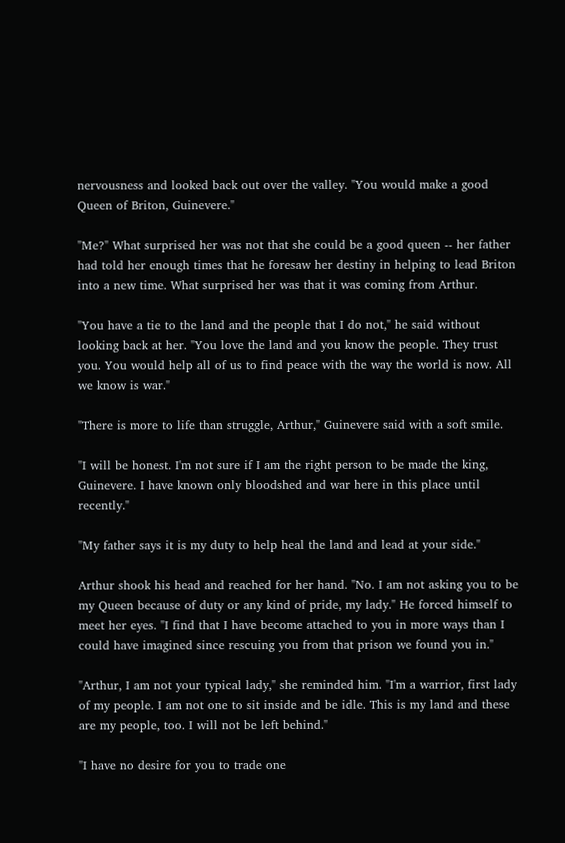nervousness and looked back out over the valley. "You would make a good Queen of Briton, Guinevere."

"Me?" What surprised her was not that she could be a good queen -- her father had told her enough times that he foresaw her destiny in helping to lead Briton into a new time. What surprised her was that it was coming from Arthur.

"You have a tie to the land and the people that I do not," he said without looking back at her. "You love the land and you know the people. They trust you. You would help all of us to find peace with the way the world is now. All we know is war."

"There is more to life than struggle, Arthur," Guinevere said with a soft smile.

"I will be honest. I'm not sure if I am the right person to be made the king, Guinevere. I have known only bloodshed and war here in this place until recently."

"My father says it is my duty to help heal the land and lead at your side."

Arthur shook his head and reached for her hand. "No. I am not asking you to be my Queen because of duty or any kind of pride, my lady." He forced himself to meet her eyes. "I find that I have become attached to you in more ways than I could have imagined since rescuing you from that prison we found you in."

"Arthur, I am not your typical lady," she reminded him. "I'm a warrior, first lady of my people. I am not one to sit inside and be idle. This is my land and these are my people, too. I will not be left behind."

"I have no desire for you to trade one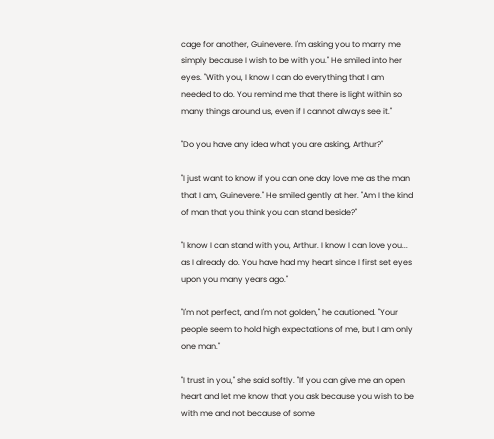cage for another, Guinevere. I'm asking you to marry me simply because I wish to be with you." He smiled into her eyes. "With you, I know I can do everything that I am needed to do. You remind me that there is light within so many things around us, even if I cannot always see it."

"Do you have any idea what you are asking, Arthur?"

"I just want to know if you can one day love me as the man that I am, Guinevere." He smiled gently at her. "Am I the kind of man that you think you can stand beside?"

"I know I can stand with you, Arthur. I know I can love you... as I already do. You have had my heart since I first set eyes upon you many years ago."

"I'm not perfect, and I'm not golden," he cautioned. "Your people seem to hold high expectations of me, but I am only one man."

"I trust in you," she said softly. "If you can give me an open heart and let me know that you ask because you wish to be with me and not because of some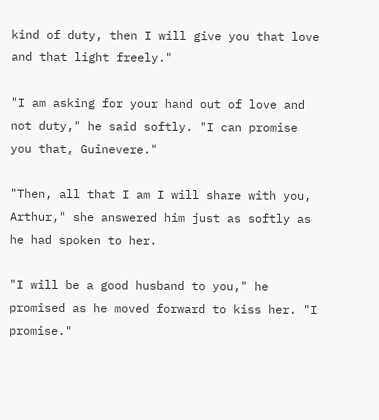kind of duty, then I will give you that love and that light freely."

"I am asking for your hand out of love and not duty," he said softly. "I can promise you that, Guinevere."

"Then, all that I am I will share with you, Arthur," she answered him just as softly as he had spoken to her.

"I will be a good husband to you," he promised as he moved forward to kiss her. "I promise."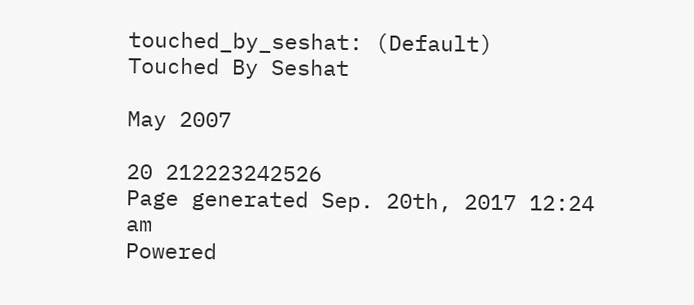touched_by_seshat: (Default)
Touched By Seshat

May 2007

20 212223242526
Page generated Sep. 20th, 2017 12:24 am
Powered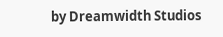by Dreamwidth Studios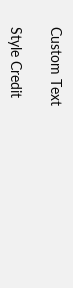Custom Text

Style Credit